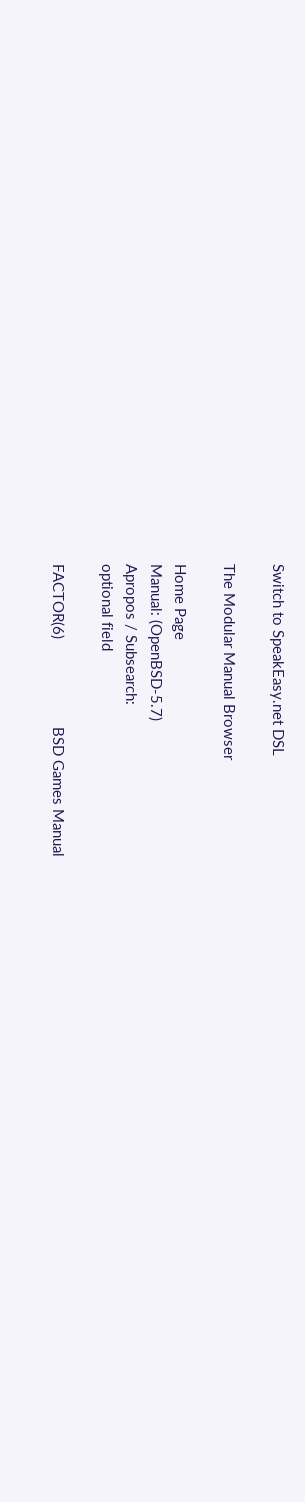Switch to SpeakEasy.net DSL

The Modular Manual Browser

Home Page
Manual: (OpenBSD-5.7)
Apropos / Subsearch:
optional field

FACTOR(6)                      BSD Games Manual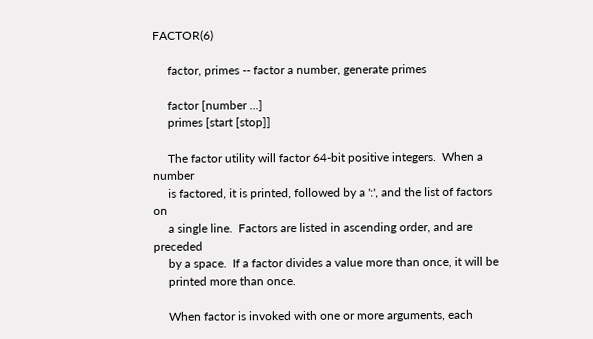FACTOR(6)

     factor, primes -- factor a number, generate primes

     factor [number ...]
     primes [start [stop]]

     The factor utility will factor 64-bit positive integers.  When a number
     is factored, it is printed, followed by a ':', and the list of factors on
     a single line.  Factors are listed in ascending order, and are preceded
     by a space.  If a factor divides a value more than once, it will be
     printed more than once.

     When factor is invoked with one or more arguments, each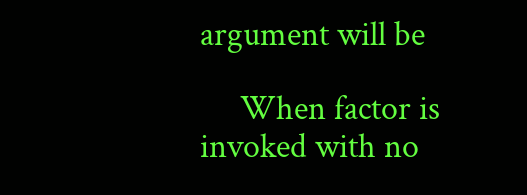argument will be

     When factor is invoked with no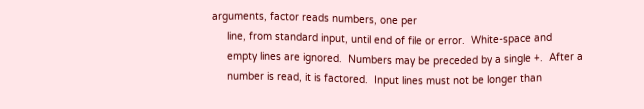arguments, factor reads numbers, one per
     line, from standard input, until end of file or error.  White-space and
     empty lines are ignored.  Numbers may be preceded by a single +.  After a
     number is read, it is factored.  Input lines must not be longer than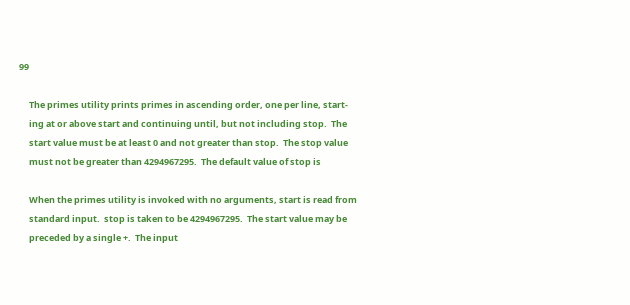99

     The primes utility prints primes in ascending order, one per line, start-
     ing at or above start and continuing until, but not including stop.  The
     start value must be at least 0 and not greater than stop.  The stop value
     must not be greater than 4294967295.  The default value of stop is

     When the primes utility is invoked with no arguments, start is read from
     standard input.  stop is taken to be 4294967295.  The start value may be
     preceded by a single +.  The input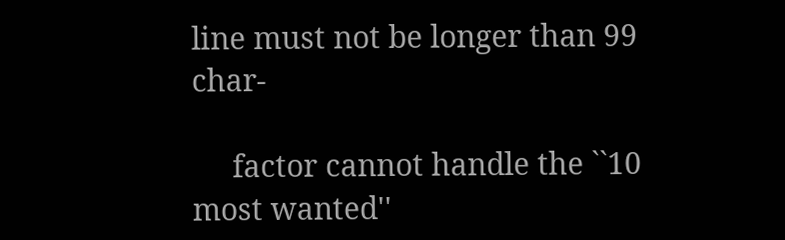line must not be longer than 99 char-

     factor cannot handle the ``10 most wanted''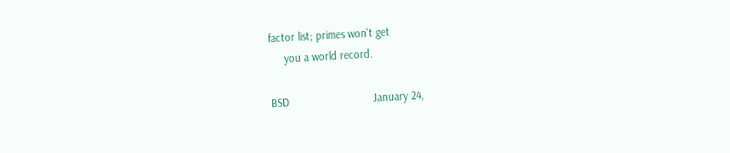factor list; primes won't get
     you a world record.

BSD                            January 24,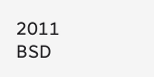2011                            BSD